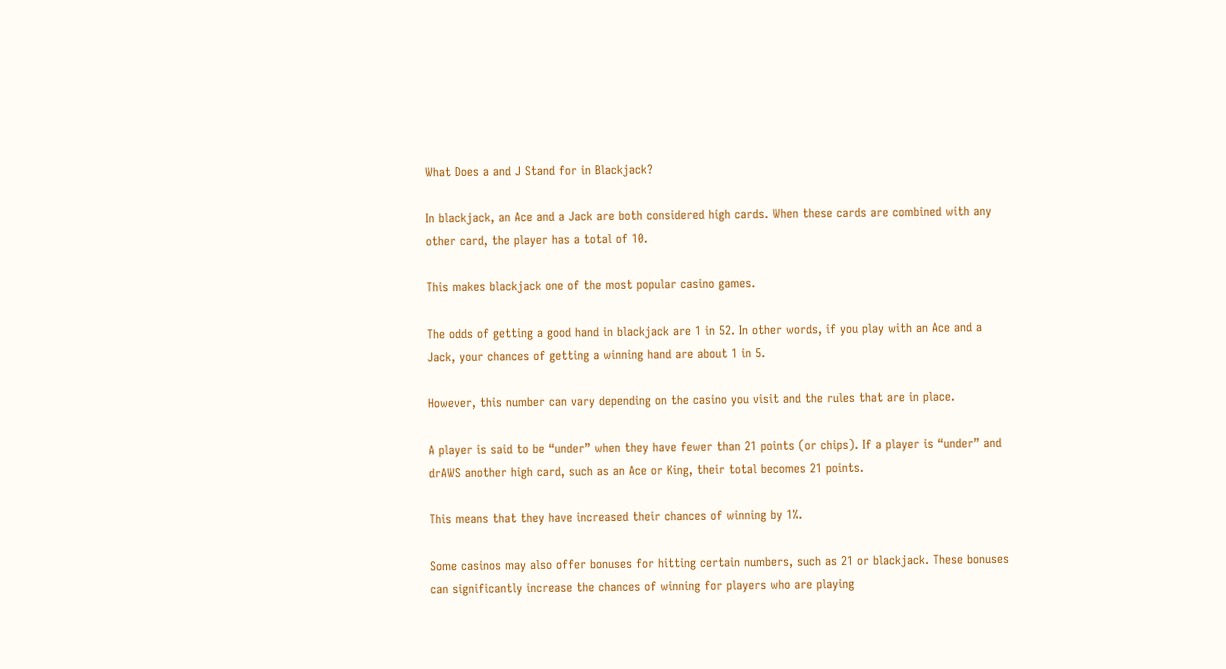What Does a and J Stand for in Blackjack?

In blackjack, an Ace and a Jack are both considered high cards. When these cards are combined with any other card, the player has a total of 10.

This makes blackjack one of the most popular casino games.

The odds of getting a good hand in blackjack are 1 in 52. In other words, if you play with an Ace and a Jack, your chances of getting a winning hand are about 1 in 5.

However, this number can vary depending on the casino you visit and the rules that are in place.

A player is said to be “under” when they have fewer than 21 points (or chips). If a player is “under” and drAWS another high card, such as an Ace or King, their total becomes 21 points.

This means that they have increased their chances of winning by 1%.

Some casinos may also offer bonuses for hitting certain numbers, such as 21 or blackjack. These bonuses can significantly increase the chances of winning for players who are playing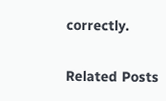correctly.

Related Posts